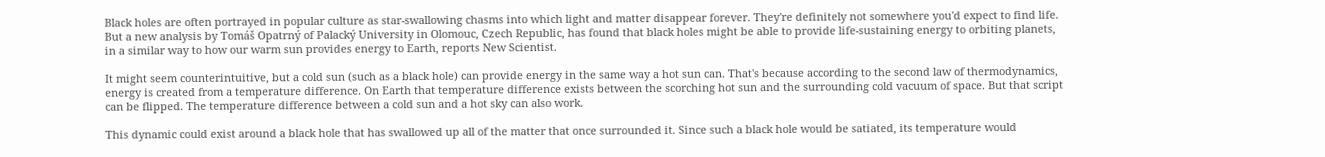Black holes are often portrayed in popular culture as star-swallowing chasms into which light and matter disappear forever. They're definitely not somewhere you'd expect to find life. But a new analysis by Tomáš Opatrný of Palacký University in Olomouc, Czech Republic, has found that black holes might be able to provide life-sustaining energy to orbiting planets, in a similar way to how our warm sun provides energy to Earth, reports New Scientist.

It might seem counterintuitive, but a cold sun (such as a black hole) can provide energy in the same way a hot sun can. That's because according to the second law of thermodynamics, energy is created from a temperature difference. On Earth that temperature difference exists between the scorching hot sun and the surrounding cold vacuum of space. But that script can be flipped. The temperature difference between a cold sun and a hot sky can also work.

This dynamic could exist around a black hole that has swallowed up all of the matter that once surrounded it. Since such a black hole would be satiated, its temperature would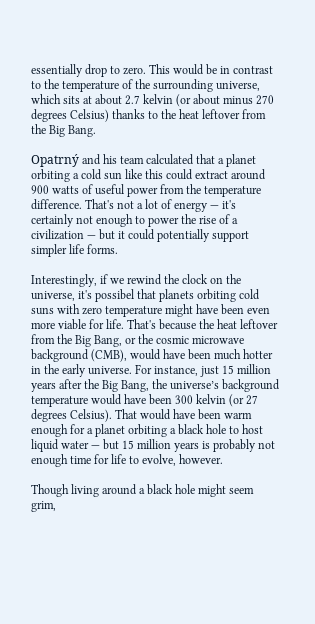essentially drop to zero. This would be in contrast to the temperature of the surrounding universe, which sits at about 2.7 kelvin (or about minus 270 degrees Celsius) thanks to the heat leftover from the Big Bang.

Opatrný and his team calculated that a planet orbiting a cold sun like this could extract around 900 watts of useful power from the temperature difference. That's not a lot of energy — it's certainly not enough to power the rise of a civilization — but it could potentially support simpler life forms.

Interestingly, if we rewind the clock on the universe, it's possibel that planets orbiting cold suns with zero temperature might have been even more viable for life. That's because the heat leftover from the Big Bang, or the cosmic microwave background (CMB), would have been much hotter in the early universe. For instance, just 15 million years after the Big Bang, the universe’s background temperature would have been 300 kelvin (or 27 degrees Celsius). That would have been warm enough for a planet orbiting a black hole to host liquid water — but 15 million years is probably not enough time for life to evolve, however.

Though living around a black hole might seem grim,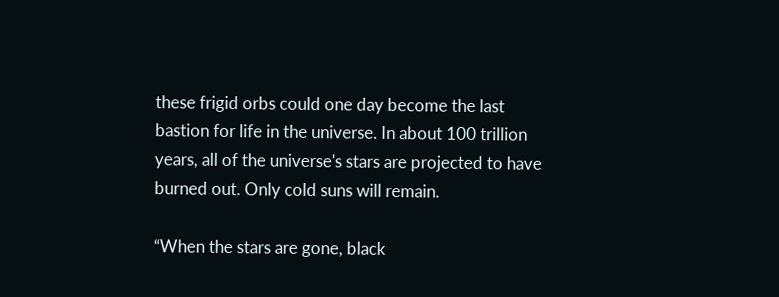these frigid orbs could one day become the last bastion for life in the universe. In about 100 trillion years, all of the universe's stars are projected to have burned out. Only cold suns will remain.

“When the stars are gone, black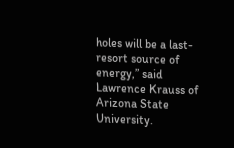holes will be a last-resort source of energy,” said Lawrence Krauss of Arizona State University.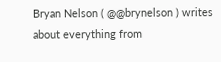Bryan Nelson ( @@brynelson ) writes about everything from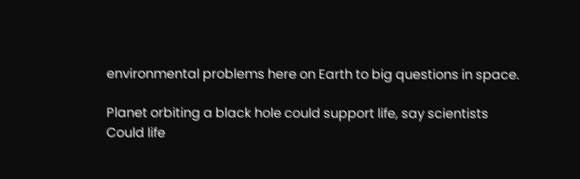environmental problems here on Earth to big questions in space.

Planet orbiting a black hole could support life, say scientists
Could life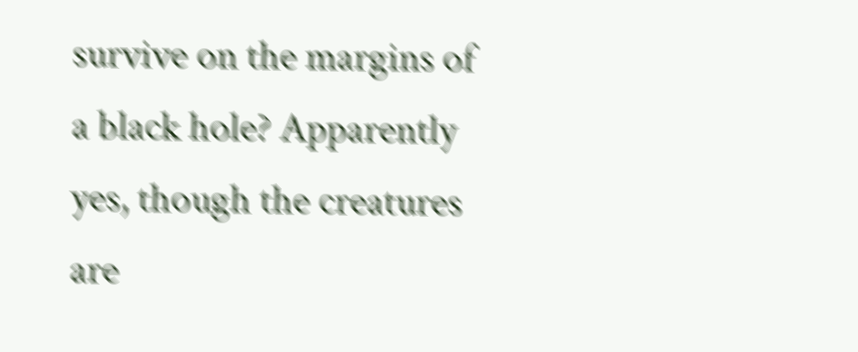survive on the margins of a black hole? Apparently yes, though the creatures are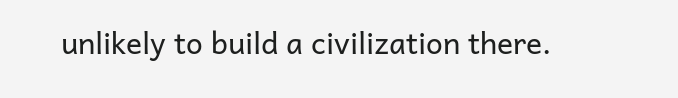unlikely to build a civilization there.